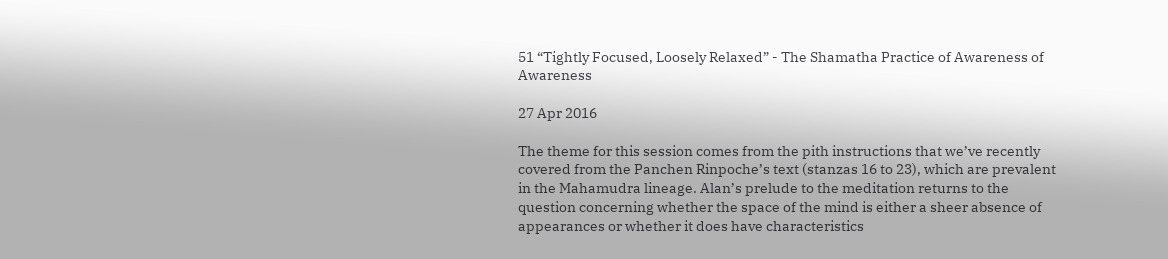51 “Tightly Focused, Loosely Relaxed” - The Shamatha Practice of Awareness of Awareness

27 Apr 2016

The theme for this session comes from the pith instructions that we’ve recently covered from the Panchen Rinpoche’s text (stanzas 16 to 23), which are prevalent in the Mahamudra lineage. Alan’s prelude to the meditation returns to the question concerning whether the space of the mind is either a sheer absence of appearances or whether it does have characteristics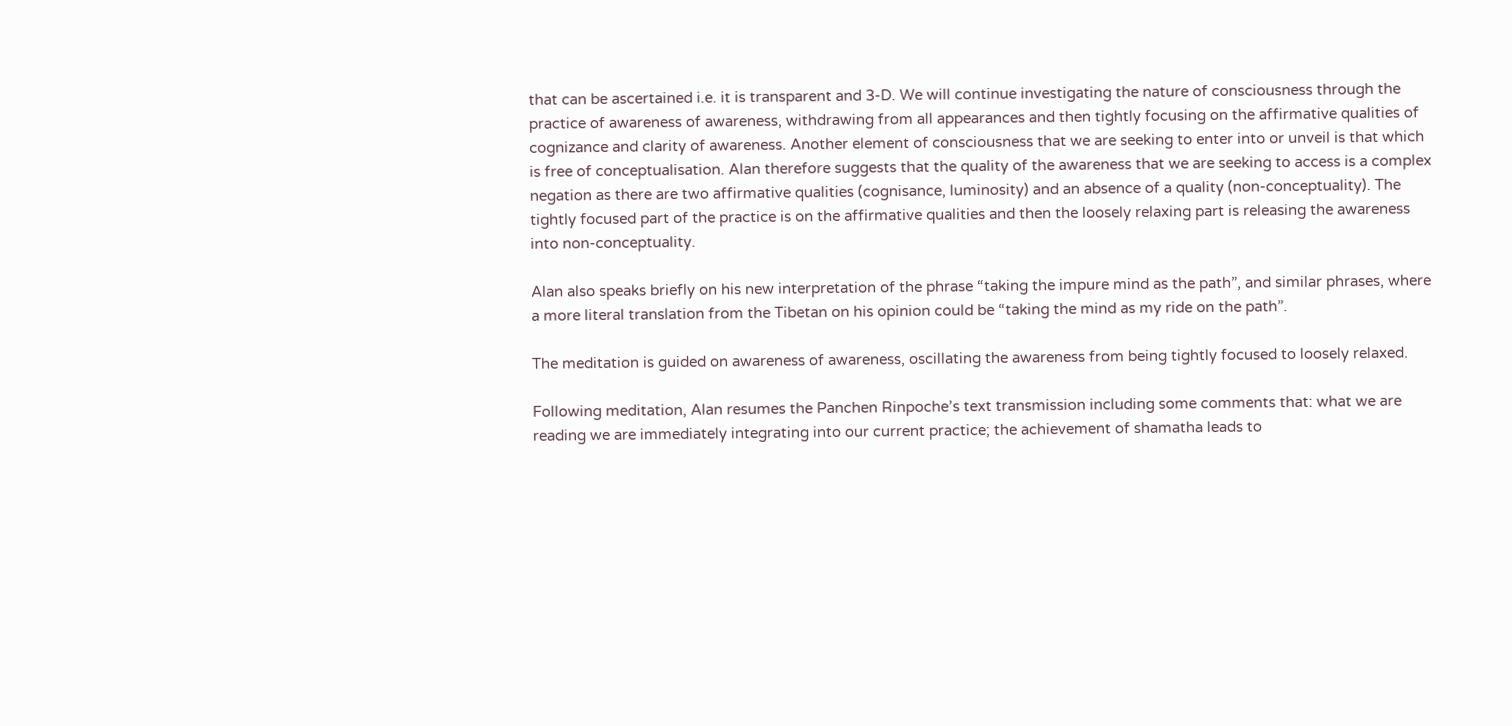that can be ascertained i.e. it is transparent and 3-D. We will continue investigating the nature of consciousness through the practice of awareness of awareness, withdrawing from all appearances and then tightly focusing on the affirmative qualities of cognizance and clarity of awareness. Another element of consciousness that we are seeking to enter into or unveil is that which is free of conceptualisation. Alan therefore suggests that the quality of the awareness that we are seeking to access is a complex negation as there are two affirmative qualities (cognisance, luminosity) and an absence of a quality (non-conceptuality). The tightly focused part of the practice is on the affirmative qualities and then the loosely relaxing part is releasing the awareness into non-conceptuality.

Alan also speaks briefly on his new interpretation of the phrase “taking the impure mind as the path”, and similar phrases, where a more literal translation from the Tibetan on his opinion could be “taking the mind as my ride on the path”.

The meditation is guided on awareness of awareness, oscillating the awareness from being tightly focused to loosely relaxed.

Following meditation, Alan resumes the Panchen Rinpoche’s text transmission including some comments that: what we are reading we are immediately integrating into our current practice; the achievement of shamatha leads to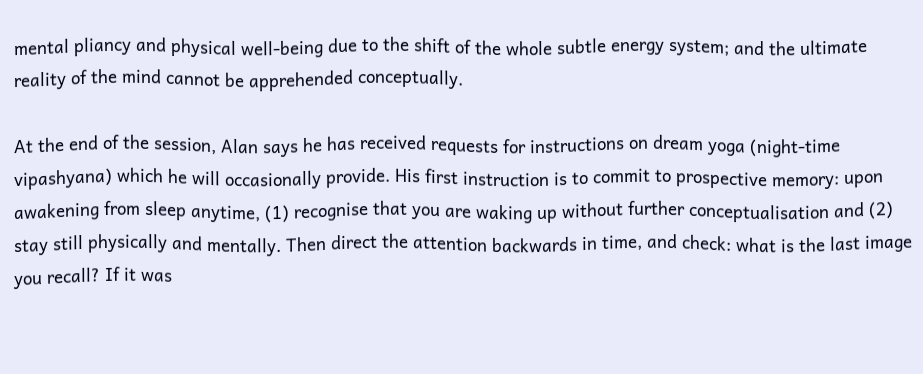mental pliancy and physical well-being due to the shift of the whole subtle energy system; and the ultimate reality of the mind cannot be apprehended conceptually.

At the end of the session, Alan says he has received requests for instructions on dream yoga (night-time vipashyana) which he will occasionally provide. His first instruction is to commit to prospective memory: upon awakening from sleep anytime, (1) recognise that you are waking up without further conceptualisation and (2) stay still physically and mentally. Then direct the attention backwards in time, and check: what is the last image you recall? If it was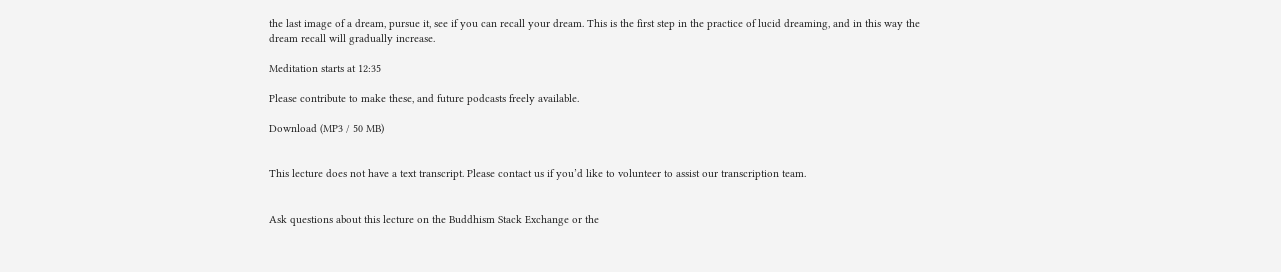the last image of a dream, pursue it, see if you can recall your dream. This is the first step in the practice of lucid dreaming, and in this way the dream recall will gradually increase.

Meditation starts at 12:35

Please contribute to make these, and future podcasts freely available.

Download (MP3 / 50 MB)


This lecture does not have a text transcript. Please contact us if you’d like to volunteer to assist our transcription team.


Ask questions about this lecture on the Buddhism Stack Exchange or the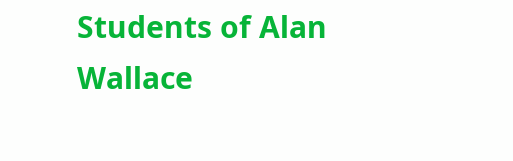Students of Alan Wallace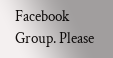Facebook Group. Please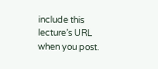include this lecture’s URL when you post.